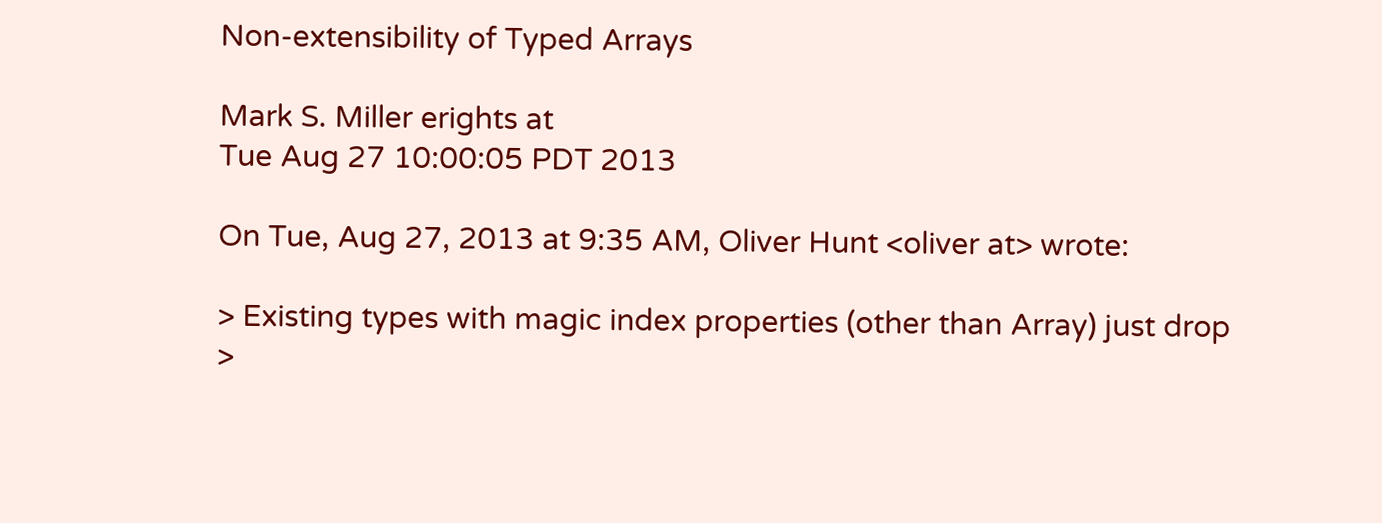Non-extensibility of Typed Arrays

Mark S. Miller erights at
Tue Aug 27 10:00:05 PDT 2013

On Tue, Aug 27, 2013 at 9:35 AM, Oliver Hunt <oliver at> wrote:

> Existing types with magic index properties (other than Array) just drop
>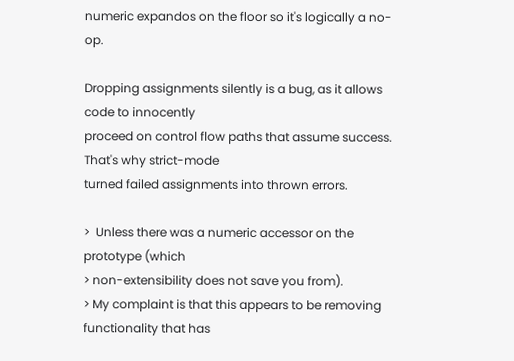numeric expandos on the floor so it's logically a no-op.

Dropping assignments silently is a bug, as it allows code to innocently
proceed on control flow paths that assume success. That's why strict-mode
turned failed assignments into thrown errors.

>  Unless there was a numeric accessor on the prototype (which
> non-extensibility does not save you from).
> My complaint is that this appears to be removing functionality that has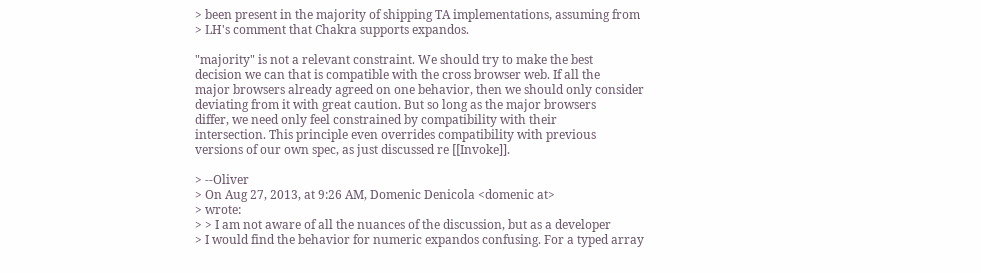> been present in the majority of shipping TA implementations, assuming from
> LH's comment that Chakra supports expandos.

"majority" is not a relevant constraint. We should try to make the best
decision we can that is compatible with the cross browser web. If all the
major browsers already agreed on one behavior, then we should only consider
deviating from it with great caution. But so long as the major browsers
differ, we need only feel constrained by compatibility with their
intersection. This principle even overrides compatibility with previous
versions of our own spec, as just discussed re [[Invoke]].

> --Oliver
> On Aug 27, 2013, at 9:26 AM, Domenic Denicola <domenic at>
> wrote:
> > I am not aware of all the nuances of the discussion, but as a developer
> I would find the behavior for numeric expandos confusing. For a typed array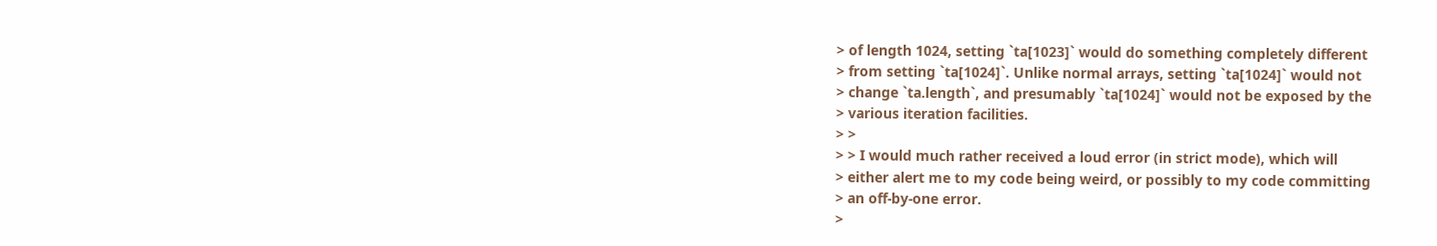> of length 1024, setting `ta[1023]` would do something completely different
> from setting `ta[1024]`. Unlike normal arrays, setting `ta[1024]` would not
> change `ta.length`, and presumably `ta[1024]` would not be exposed by the
> various iteration facilities.
> >
> > I would much rather received a loud error (in strict mode), which will
> either alert me to my code being weird, or possibly to my code committing
> an off-by-one error.
>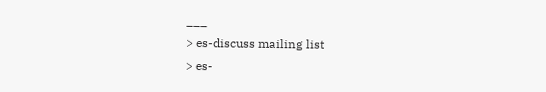___
> es-discuss mailing list
> es-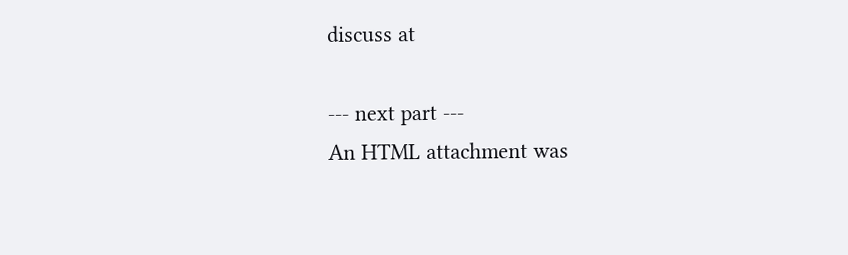discuss at

--- next part ---
An HTML attachment was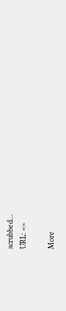scrubbed...
URL: <>

More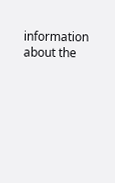information about the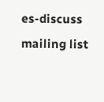es-discuss mailing list